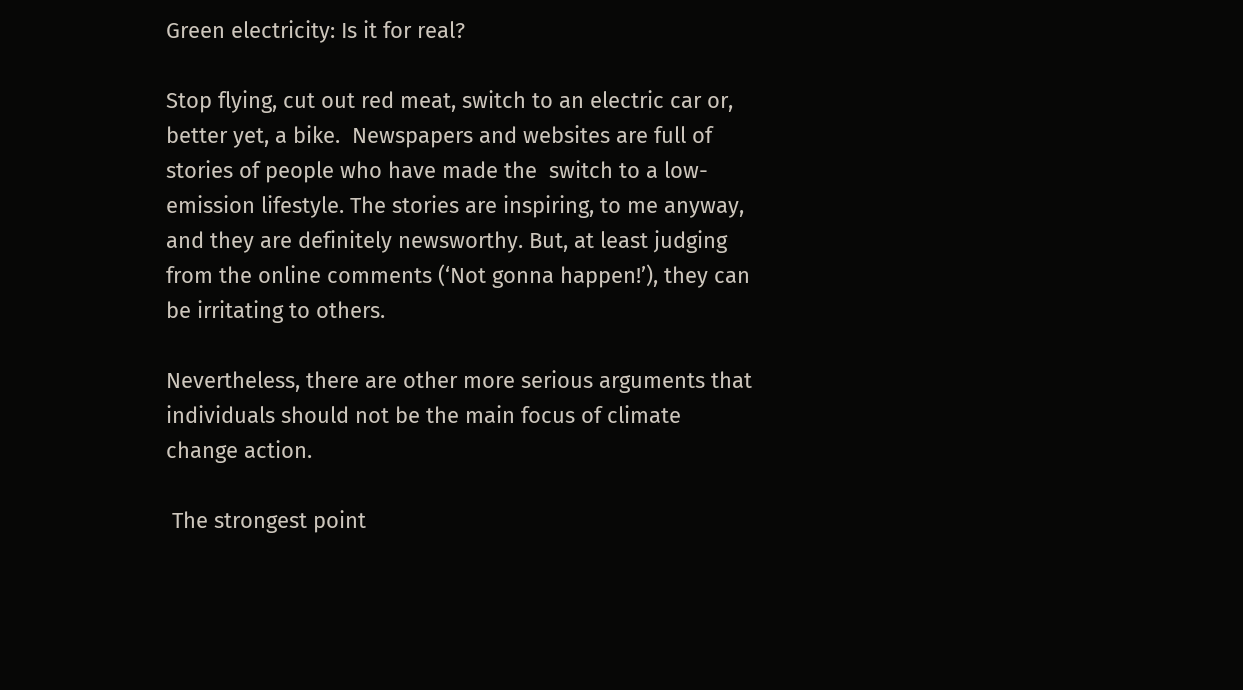Green electricity: Is it for real?

Stop flying, cut out red meat, switch to an electric car or, better yet, a bike.  Newspapers and websites are full of stories of people who have made the  switch to a low-emission lifestyle. The stories are inspiring, to me anyway, and they are definitely newsworthy. But, at least judging from the online comments (‘Not gonna happen!’), they can be irritating to others.

Nevertheless, there are other more serious arguments that individuals should not be the main focus of climate change action.

 The strongest point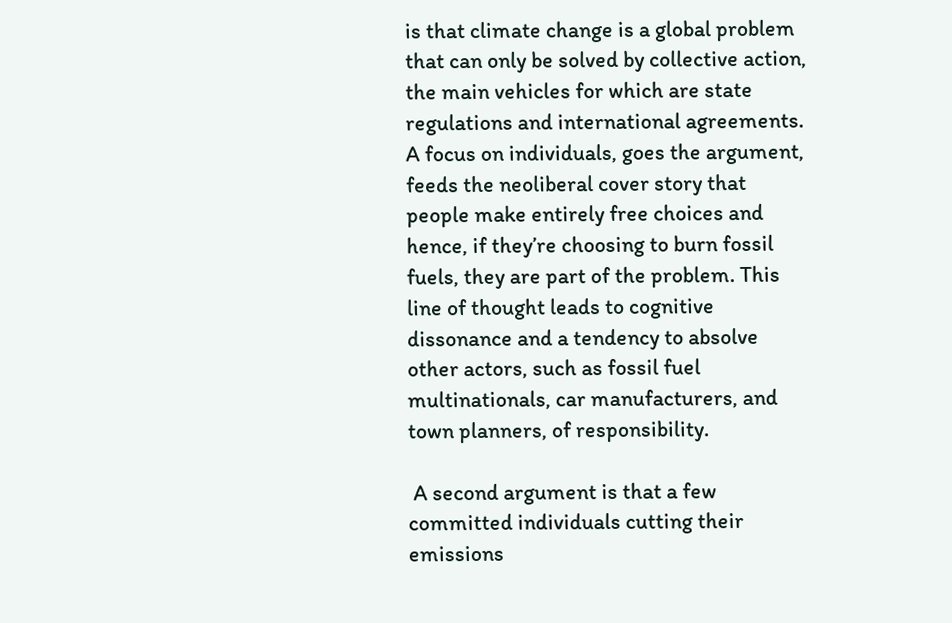is that climate change is a global problem that can only be solved by collective action, the main vehicles for which are state regulations and international agreements. A focus on individuals, goes the argument, feeds the neoliberal cover story that people make entirely free choices and hence, if they’re choosing to burn fossil fuels, they are part of the problem. This line of thought leads to cognitive dissonance and a tendency to absolve other actors, such as fossil fuel multinationals, car manufacturers, and town planners, of responsibility.

 A second argument is that a few committed individuals cutting their emissions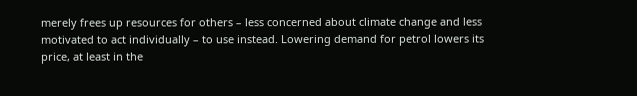merely frees up resources for others – less concerned about climate change and less motivated to act individually – to use instead. Lowering demand for petrol lowers its price, at least in the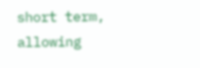short term, allowing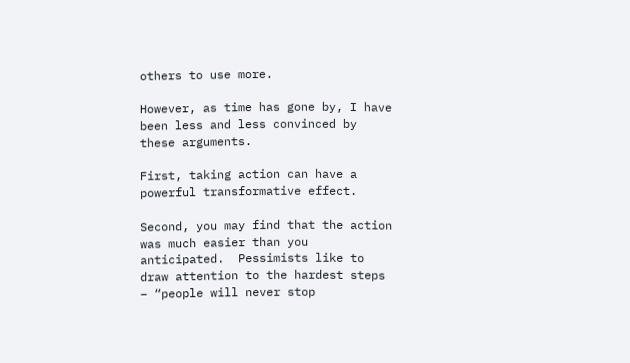others to use more.

However, as time has gone by, I have been less and less convinced by these arguments.

First, taking action can have a powerful transformative effect.

Second, you may find that the action was much easier than you anticipated.  Pessimists like to draw attention to the hardest steps – “people will never stop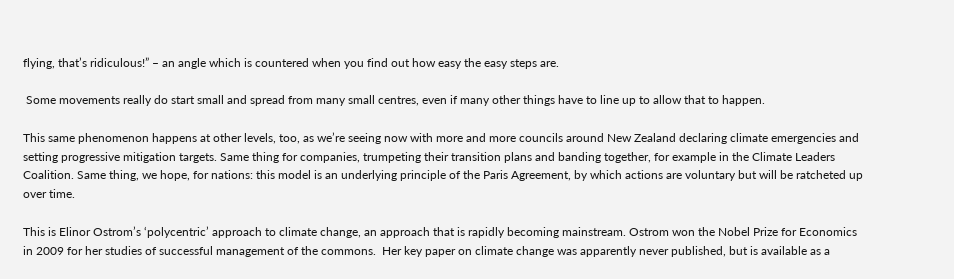flying, that’s ridiculous!” – an angle which is countered when you find out how easy the easy steps are.

 Some movements really do start small and spread from many small centres, even if many other things have to line up to allow that to happen.

This same phenomenon happens at other levels, too, as we’re seeing now with more and more councils around New Zealand declaring climate emergencies and setting progressive mitigation targets. Same thing for companies, trumpeting their transition plans and banding together, for example in the Climate Leaders Coalition. Same thing, we hope, for nations: this model is an underlying principle of the Paris Agreement, by which actions are voluntary but will be ratcheted up over time.

This is Elinor Ostrom’s ‘polycentric’ approach to climate change, an approach that is rapidly becoming mainstream. Ostrom won the Nobel Prize for Economics in 2009 for her studies of successful management of the commons.  Her key paper on climate change was apparently never published, but is available as a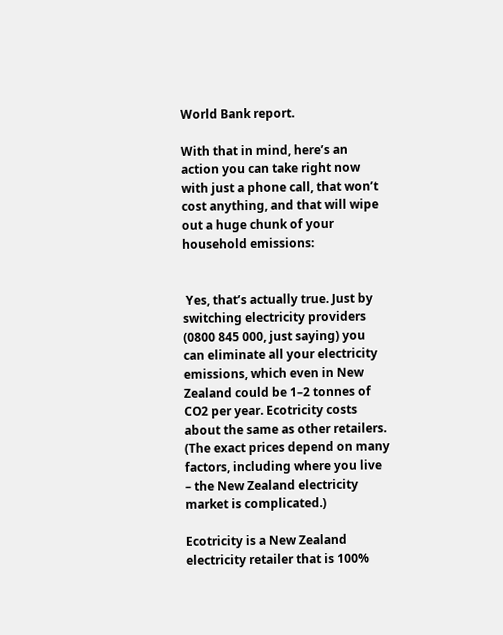World Bank report.

With that in mind, here’s an action you can take right now with just a phone call, that won’t cost anything, and that will wipe out a huge chunk of your household emissions:


 Yes, that’s actually true. Just by switching electricity providers (0800 845 000, just saying) you can eliminate all your electricity emissions, which even in New Zealand could be 1–2 tonnes of CO2 per year. Ecotricity costs about the same as other retailers. (The exact prices depend on many factors, including where you live – the New Zealand electricity market is complicated.)

Ecotricity is a New Zealand electricity retailer that is 100%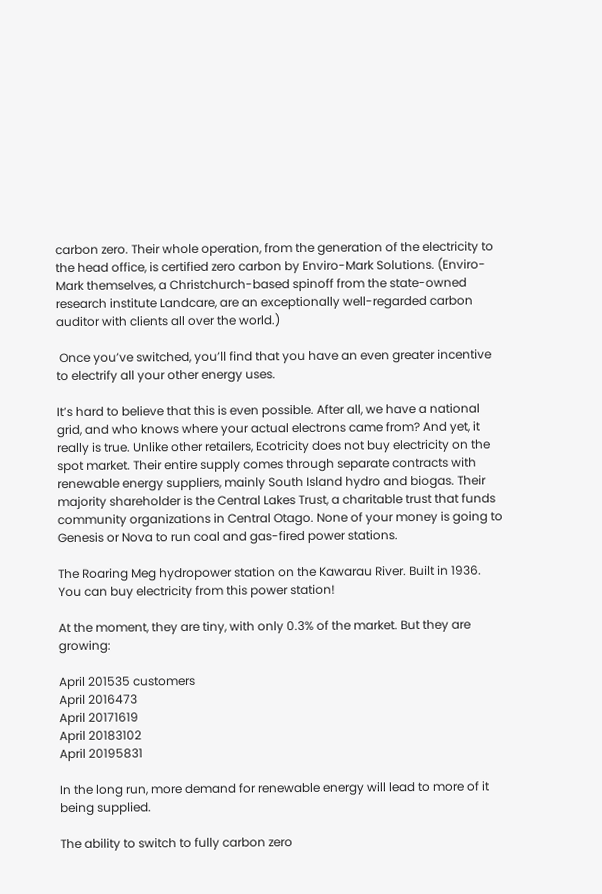carbon zero. Their whole operation, from the generation of the electricity to the head office, is certified zero carbon by Enviro-Mark Solutions. (Enviro-Mark themselves, a Christchurch-based spinoff from the state-owned research institute Landcare, are an exceptionally well-regarded carbon auditor with clients all over the world.)

 Once you’ve switched, you’ll find that you have an even greater incentive to electrify all your other energy uses.

It’s hard to believe that this is even possible. After all, we have a national grid, and who knows where your actual electrons came from? And yet, it really is true. Unlike other retailers, Ecotricity does not buy electricity on the spot market. Their entire supply comes through separate contracts with renewable energy suppliers, mainly South Island hydro and biogas. Their majority shareholder is the Central Lakes Trust, a charitable trust that funds community organizations in Central Otago. None of your money is going to Genesis or Nova to run coal and gas-fired power stations.

The Roaring Meg hydropower station on the Kawarau River. Built in 1936.
You can buy electricity from this power station!

At the moment, they are tiny, with only 0.3% of the market. But they are growing:

April 201535 customers
April 2016473
April 20171619
April 20183102
April 20195831

In the long run, more demand for renewable energy will lead to more of it being supplied.

The ability to switch to fully carbon zero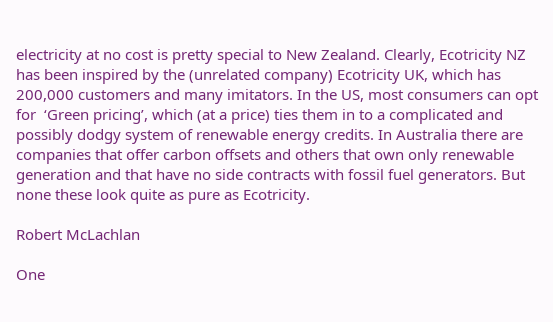electricity at no cost is pretty special to New Zealand. Clearly, Ecotricity NZ has been inspired by the (unrelated company) Ecotricity UK, which has 200,000 customers and many imitators. In the US, most consumers can opt for  ‘Green pricing’, which (at a price) ties them in to a complicated and possibly dodgy system of renewable energy credits. In Australia there are companies that offer carbon offsets and others that own only renewable generation and that have no side contracts with fossil fuel generators. But none these look quite as pure as Ecotricity.

Robert McLachlan

One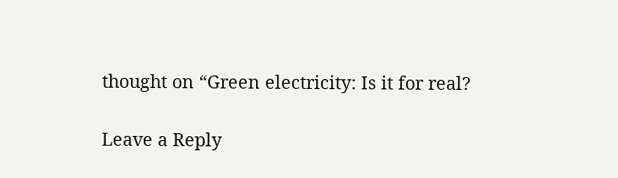thought on “Green electricity: Is it for real?

Leave a Reply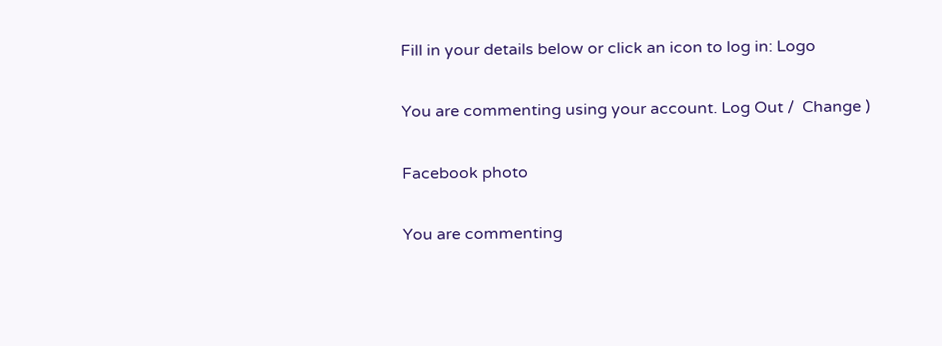Fill in your details below or click an icon to log in: Logo

You are commenting using your account. Log Out /  Change )

Facebook photo

You are commenting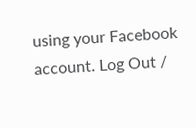using your Facebook account. Log Out /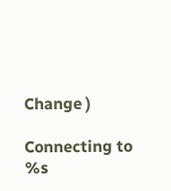Change )

Connecting to %s